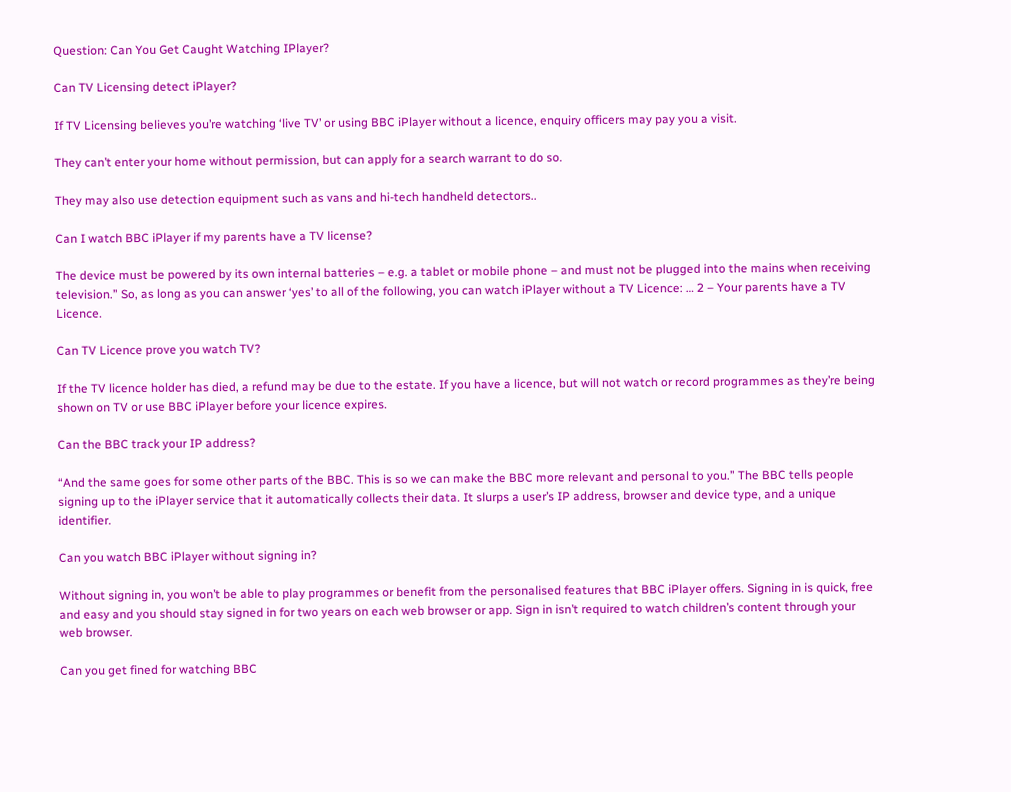Question: Can You Get Caught Watching IPlayer?

Can TV Licensing detect iPlayer?

If TV Licensing believes you’re watching ‘live TV’ or using BBC iPlayer without a licence, enquiry officers may pay you a visit.

They can’t enter your home without permission, but can apply for a search warrant to do so.

They may also use detection equipment such as vans and hi-tech handheld detectors..

Can I watch BBC iPlayer if my parents have a TV license?

The device must be powered by its own internal batteries – e.g. a tablet or mobile phone – and must not be plugged into the mains when receiving television.” So, as long as you can answer ‘yes’ to all of the following, you can watch iPlayer without a TV Licence: … 2 – Your parents have a TV Licence.

Can TV Licence prove you watch TV?

If the TV licence holder has died, a refund may be due to the estate. If you have a licence, but will not watch or record programmes as they’re being shown on TV or use BBC iPlayer before your licence expires.

Can the BBC track your IP address?

“And the same goes for some other parts of the BBC. This is so we can make the BBC more relevant and personal to you.” The BBC tells people signing up to the iPlayer service that it automatically collects their data. It slurps a user’s IP address, browser and device type, and a unique identifier.

Can you watch BBC iPlayer without signing in?

Without signing in, you won’t be able to play programmes or benefit from the personalised features that BBC iPlayer offers. Signing in is quick, free and easy and you should stay signed in for two years on each web browser or app. Sign in isn’t required to watch children’s content through your web browser.

Can you get fined for watching BBC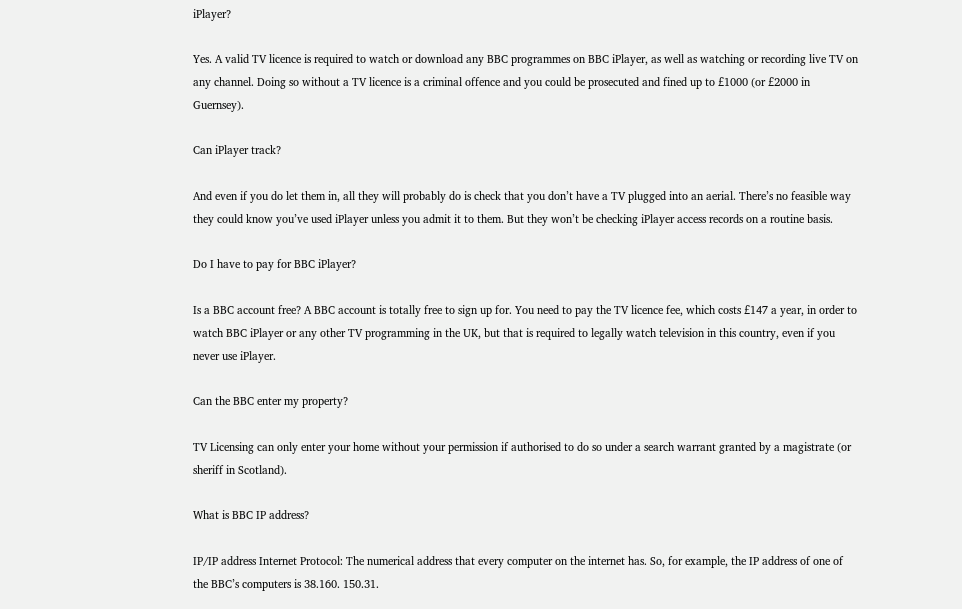iPlayer?

Yes. A valid TV licence is required to watch or download any BBC programmes on BBC iPlayer, as well as watching or recording live TV on any channel. Doing so without a TV licence is a criminal offence and you could be prosecuted and fined up to £1000 (or £2000 in Guernsey).

Can iPlayer track?

And even if you do let them in, all they will probably do is check that you don’t have a TV plugged into an aerial. There’s no feasible way they could know you’ve used iPlayer unless you admit it to them. But they won’t be checking iPlayer access records on a routine basis.

Do I have to pay for BBC iPlayer?

Is a BBC account free? A BBC account is totally free to sign up for. You need to pay the TV licence fee, which costs £147 a year, in order to watch BBC iPlayer or any other TV programming in the UK, but that is required to legally watch television in this country, even if you never use iPlayer.

Can the BBC enter my property?

TV Licensing can only enter your home without your permission if authorised to do so under a search warrant granted by a magistrate (or sheriff in Scotland).

What is BBC IP address?

IP/IP address Internet Protocol: The numerical address that every computer on the internet has. So, for example, the IP address of one of the BBC’s computers is 38.160. 150.31.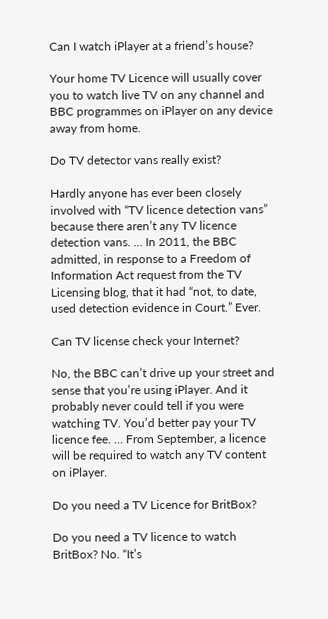Can I watch iPlayer at a friend’s house?

Your home TV Licence will usually cover you to watch live TV on any channel and BBC programmes on iPlayer on any device away from home.

Do TV detector vans really exist?

Hardly anyone has ever been closely involved with “TV licence detection vans” because there aren’t any TV licence detection vans. … In 2011, the BBC admitted, in response to a Freedom of Information Act request from the TV Licensing blog, that it had “not, to date, used detection evidence in Court.” Ever.

Can TV license check your Internet?

No, the BBC can’t drive up your street and sense that you’re using iPlayer. And it probably never could tell if you were watching TV. You’d better pay your TV licence fee. … From September, a licence will be required to watch any TV content on iPlayer.

Do you need a TV Licence for BritBox?

Do you need a TV licence to watch BritBox? No. “It’s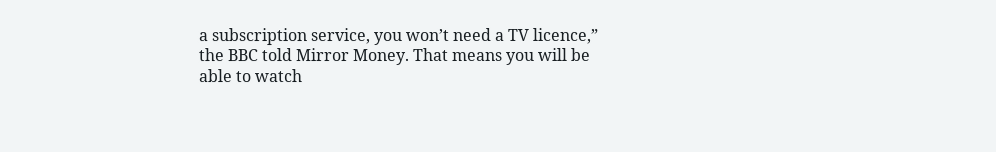a subscription service, you won’t need a TV licence,” the BBC told Mirror Money. That means you will be able to watch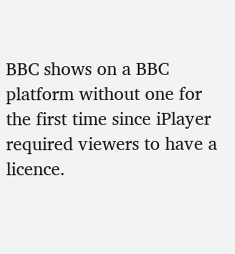BBC shows on a BBC platform without one for the first time since iPlayer required viewers to have a licence.